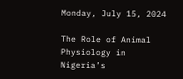Monday, July 15, 2024

The Role of Animal Physiology in Nigeria’s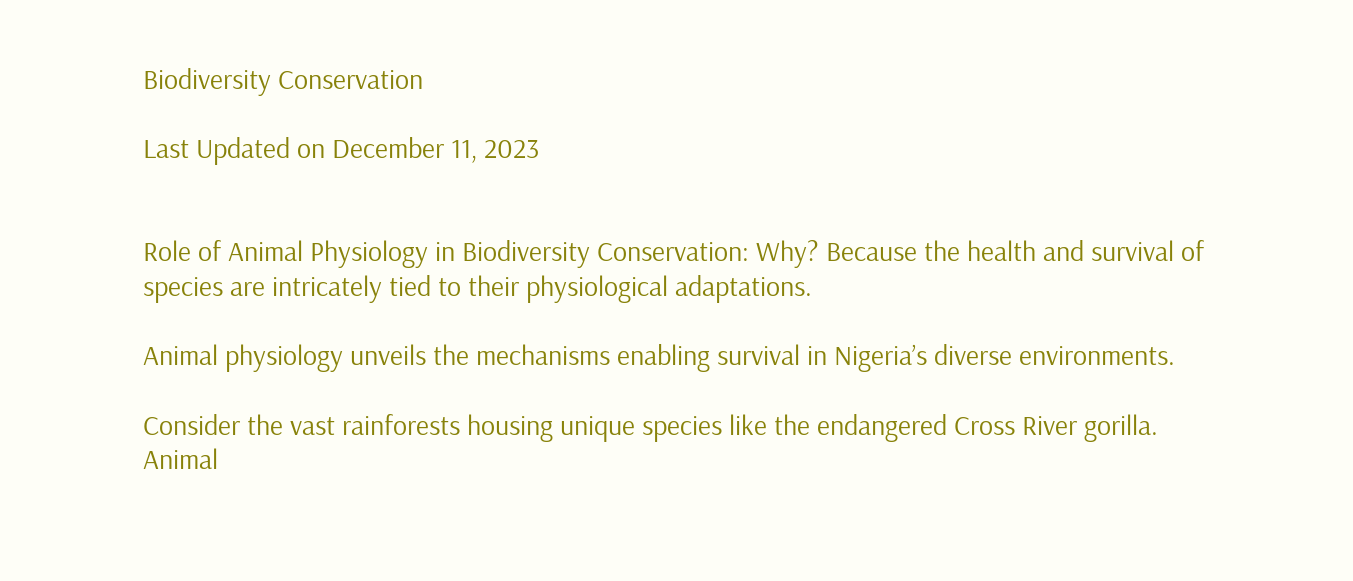Biodiversity Conservation

Last Updated on December 11, 2023


Role of Animal Physiology in Biodiversity Conservation: Why? Because the health and survival of species are intricately tied to their physiological adaptations.

Animal physiology unveils the mechanisms enabling survival in Nigeria’s diverse environments.

Consider the vast rainforests housing unique species like the endangered Cross River gorilla. Animal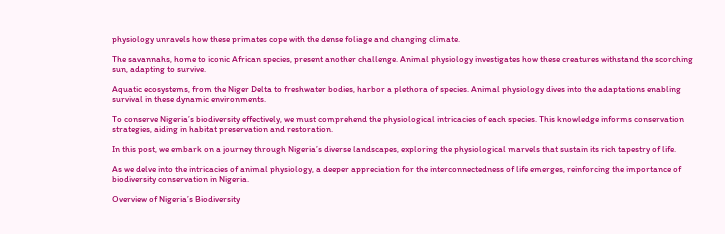physiology unravels how these primates cope with the dense foliage and changing climate.

The savannahs, home to iconic African species, present another challenge. Animal physiology investigates how these creatures withstand the scorching sun, adapting to survive.

Aquatic ecosystems, from the Niger Delta to freshwater bodies, harbor a plethora of species. Animal physiology dives into the adaptations enabling survival in these dynamic environments.

To conserve Nigeria’s biodiversity effectively, we must comprehend the physiological intricacies of each species. This knowledge informs conservation strategies, aiding in habitat preservation and restoration.

In this post, we embark on a journey through Nigeria’s diverse landscapes, exploring the physiological marvels that sustain its rich tapestry of life.

As we delve into the intricacies of animal physiology, a deeper appreciation for the interconnectedness of life emerges, reinforcing the importance of biodiversity conservation in Nigeria.

Overview of Nigeria’s Biodiversity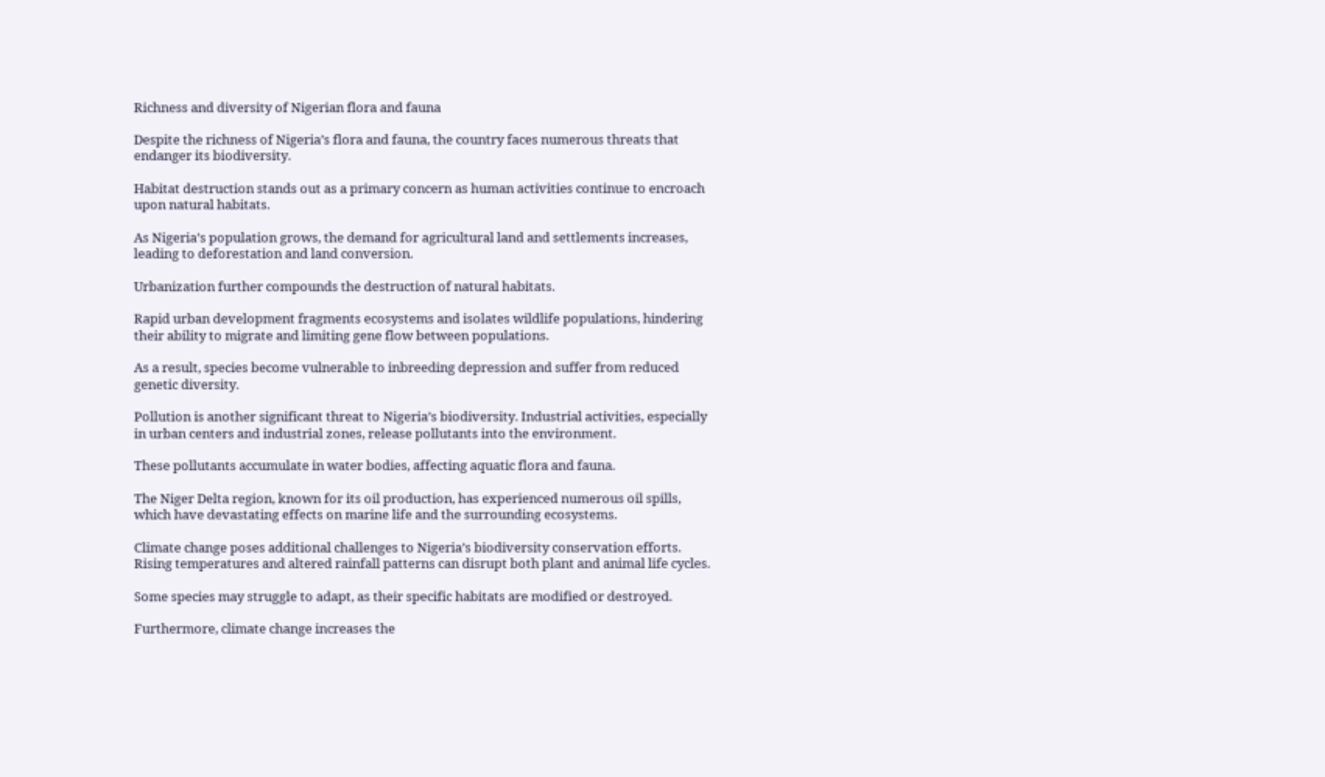Richness and diversity of Nigerian flora and fauna

Despite the richness of Nigeria’s flora and fauna, the country faces numerous threats that endanger its biodiversity.

Habitat destruction stands out as a primary concern as human activities continue to encroach upon natural habitats.

As Nigeria’s population grows, the demand for agricultural land and settlements increases, leading to deforestation and land conversion.

Urbanization further compounds the destruction of natural habitats.

Rapid urban development fragments ecosystems and isolates wildlife populations, hindering their ability to migrate and limiting gene flow between populations.

As a result, species become vulnerable to inbreeding depression and suffer from reduced genetic diversity.

Pollution is another significant threat to Nigeria’s biodiversity. Industrial activities, especially in urban centers and industrial zones, release pollutants into the environment.

These pollutants accumulate in water bodies, affecting aquatic flora and fauna.

The Niger Delta region, known for its oil production, has experienced numerous oil spills, which have devastating effects on marine life and the surrounding ecosystems.

Climate change poses additional challenges to Nigeria’s biodiversity conservation efforts. Rising temperatures and altered rainfall patterns can disrupt both plant and animal life cycles.

Some species may struggle to adapt, as their specific habitats are modified or destroyed.

Furthermore, climate change increases the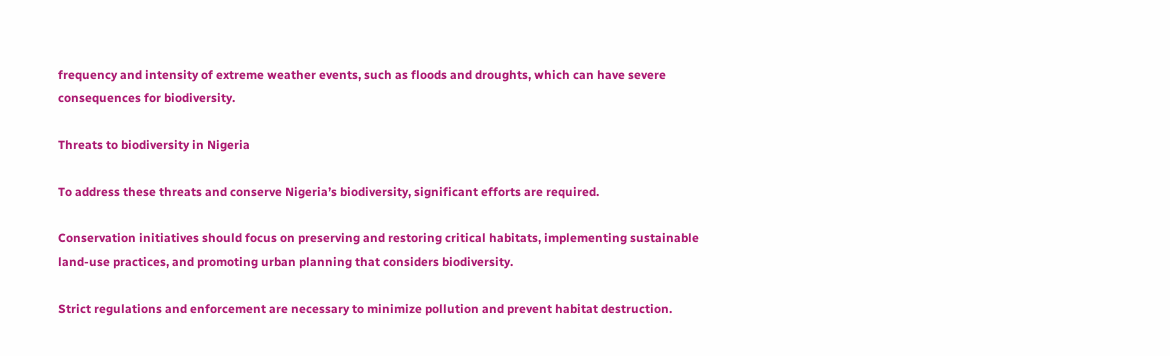frequency and intensity of extreme weather events, such as floods and droughts, which can have severe consequences for biodiversity.

Threats to biodiversity in Nigeria

To address these threats and conserve Nigeria’s biodiversity, significant efforts are required.

Conservation initiatives should focus on preserving and restoring critical habitats, implementing sustainable land-use practices, and promoting urban planning that considers biodiversity.

Strict regulations and enforcement are necessary to minimize pollution and prevent habitat destruction.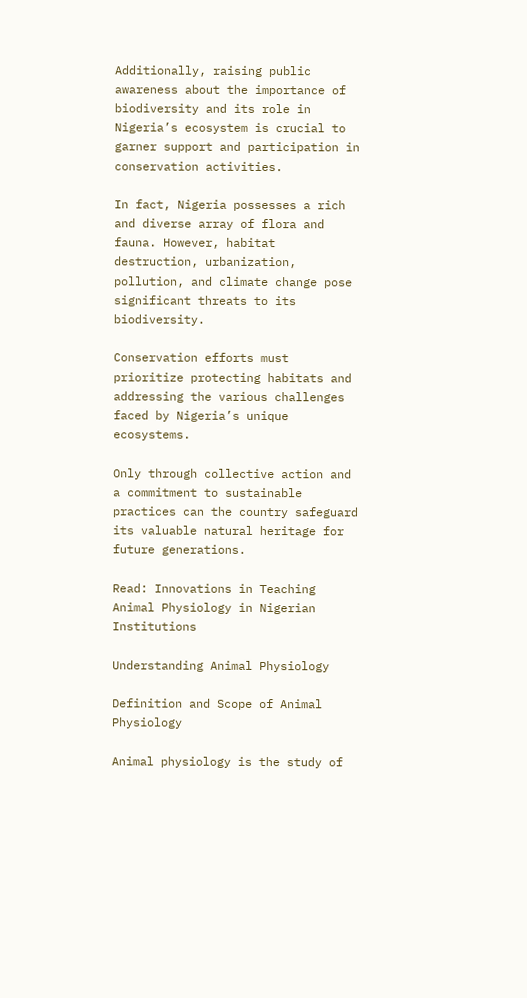Additionally, raising public awareness about the importance of biodiversity and its role in Nigeria’s ecosystem is crucial to garner support and participation in conservation activities.

In fact, Nigeria possesses a rich and diverse array of flora and fauna. However, habitat destruction, urbanization, pollution, and climate change pose significant threats to its biodiversity.

Conservation efforts must prioritize protecting habitats and addressing the various challenges faced by Nigeria’s unique ecosystems.

Only through collective action and a commitment to sustainable practices can the country safeguard its valuable natural heritage for future generations.

Read: Innovations in Teaching Animal Physiology in Nigerian Institutions

Understanding Animal Physiology

Definition and Scope of Animal Physiology

Animal physiology is the study of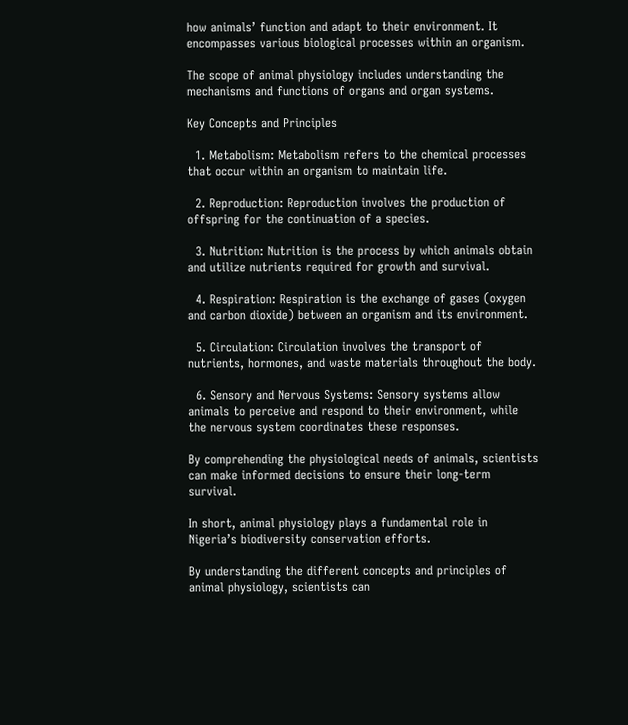how animals’ function and adapt to their environment. It encompasses various biological processes within an organism.

The scope of animal physiology includes understanding the mechanisms and functions of organs and organ systems.

Key Concepts and Principles

  1. Metabolism: Metabolism refers to the chemical processes that occur within an organism to maintain life.

  2. Reproduction: Reproduction involves the production of offspring for the continuation of a species.

  3. Nutrition: Nutrition is the process by which animals obtain and utilize nutrients required for growth and survival.

  4. Respiration: Respiration is the exchange of gases (oxygen and carbon dioxide) between an organism and its environment.

  5. Circulation: Circulation involves the transport of nutrients, hormones, and waste materials throughout the body.

  6. Sensory and Nervous Systems: Sensory systems allow animals to perceive and respond to their environment, while the nervous system coordinates these responses.

By comprehending the physiological needs of animals, scientists can make informed decisions to ensure their long-term survival.

In short, animal physiology plays a fundamental role in Nigeria’s biodiversity conservation efforts.

By understanding the different concepts and principles of animal physiology, scientists can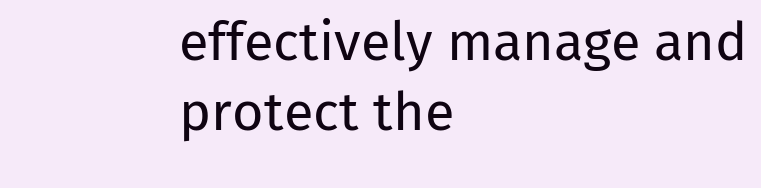effectively manage and protect the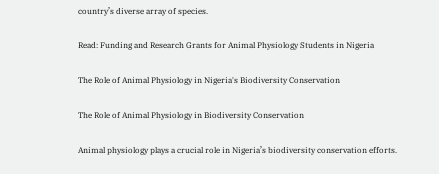country’s diverse array of species.

Read: Funding and Research Grants for Animal Physiology Students in Nigeria

The Role of Animal Physiology in Nigeria's Biodiversity Conservation

The Role of Animal Physiology in Biodiversity Conservation

Animal physiology plays a crucial role in Nigeria’s biodiversity conservation efforts.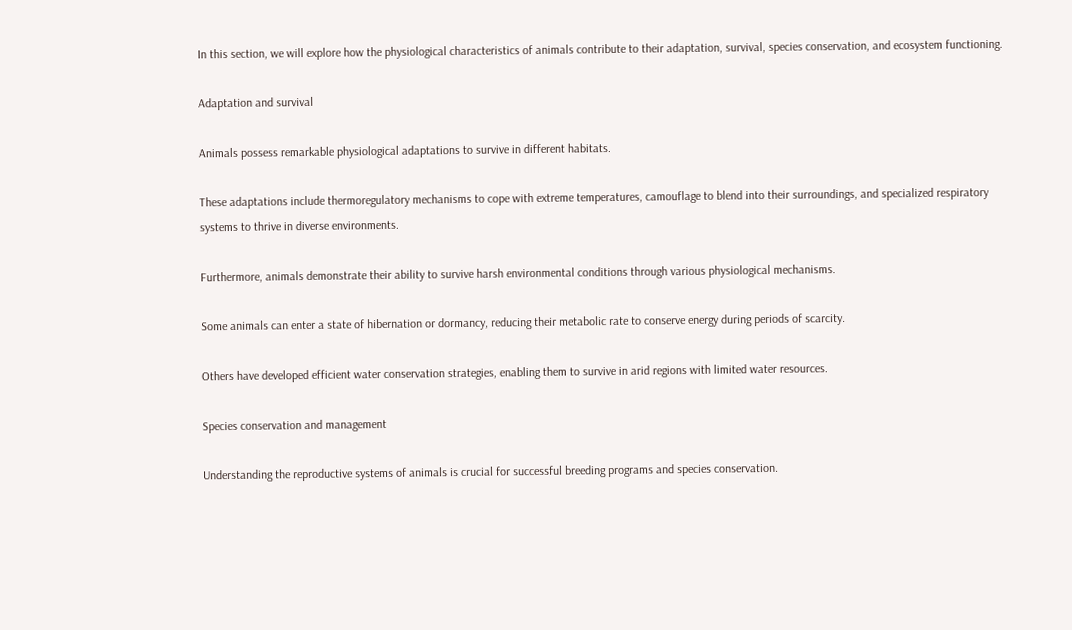In this section, we will explore how the physiological characteristics of animals contribute to their adaptation, survival, species conservation, and ecosystem functioning.

Adaptation and survival

Animals possess remarkable physiological adaptations to survive in different habitats.

These adaptations include thermoregulatory mechanisms to cope with extreme temperatures, camouflage to blend into their surroundings, and specialized respiratory systems to thrive in diverse environments.

Furthermore, animals demonstrate their ability to survive harsh environmental conditions through various physiological mechanisms.

Some animals can enter a state of hibernation or dormancy, reducing their metabolic rate to conserve energy during periods of scarcity.

Others have developed efficient water conservation strategies, enabling them to survive in arid regions with limited water resources.

Species conservation and management

Understanding the reproductive systems of animals is crucial for successful breeding programs and species conservation.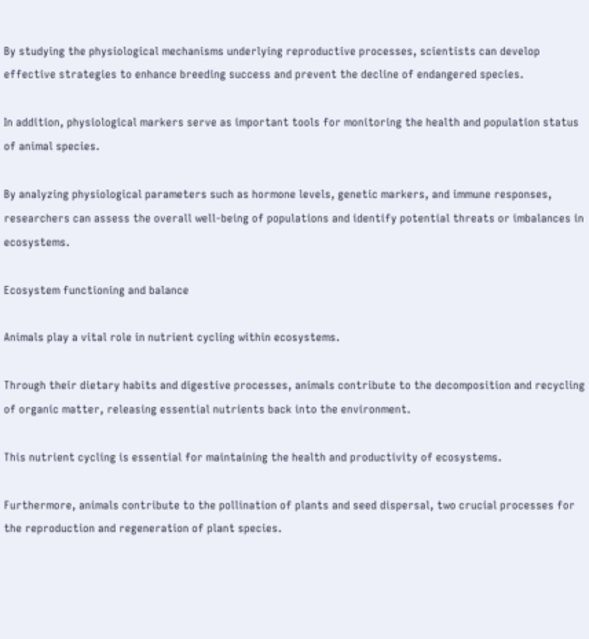By studying the physiological mechanisms underlying reproductive processes, scientists can develop effective strategies to enhance breeding success and prevent the decline of endangered species.

In addition, physiological markers serve as important tools for monitoring the health and population status of animal species.

By analyzing physiological parameters such as hormone levels, genetic markers, and immune responses, researchers can assess the overall well-being of populations and identify potential threats or imbalances in ecosystems.

Ecosystem functioning and balance

Animals play a vital role in nutrient cycling within ecosystems.

Through their dietary habits and digestive processes, animals contribute to the decomposition and recycling of organic matter, releasing essential nutrients back into the environment.

This nutrient cycling is essential for maintaining the health and productivity of ecosystems.

Furthermore, animals contribute to the pollination of plants and seed dispersal, two crucial processes for the reproduction and regeneration of plant species.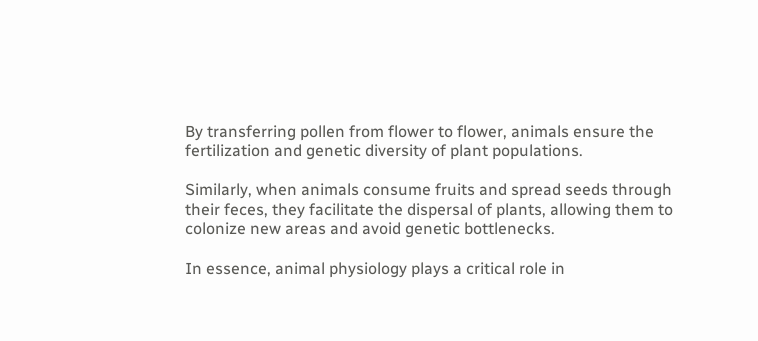By transferring pollen from flower to flower, animals ensure the fertilization and genetic diversity of plant populations.

Similarly, when animals consume fruits and spread seeds through their feces, they facilitate the dispersal of plants, allowing them to colonize new areas and avoid genetic bottlenecks.

In essence, animal physiology plays a critical role in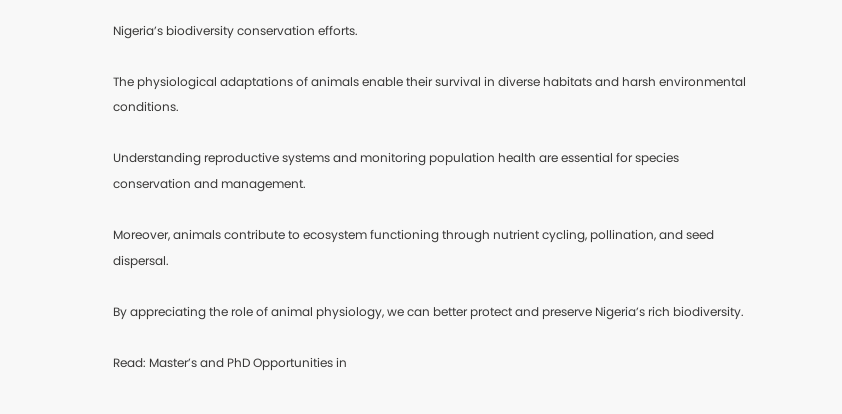Nigeria’s biodiversity conservation efforts.

The physiological adaptations of animals enable their survival in diverse habitats and harsh environmental conditions.

Understanding reproductive systems and monitoring population health are essential for species conservation and management.

Moreover, animals contribute to ecosystem functioning through nutrient cycling, pollination, and seed dispersal.

By appreciating the role of animal physiology, we can better protect and preserve Nigeria’s rich biodiversity.

Read: Master’s and PhD Opportunities in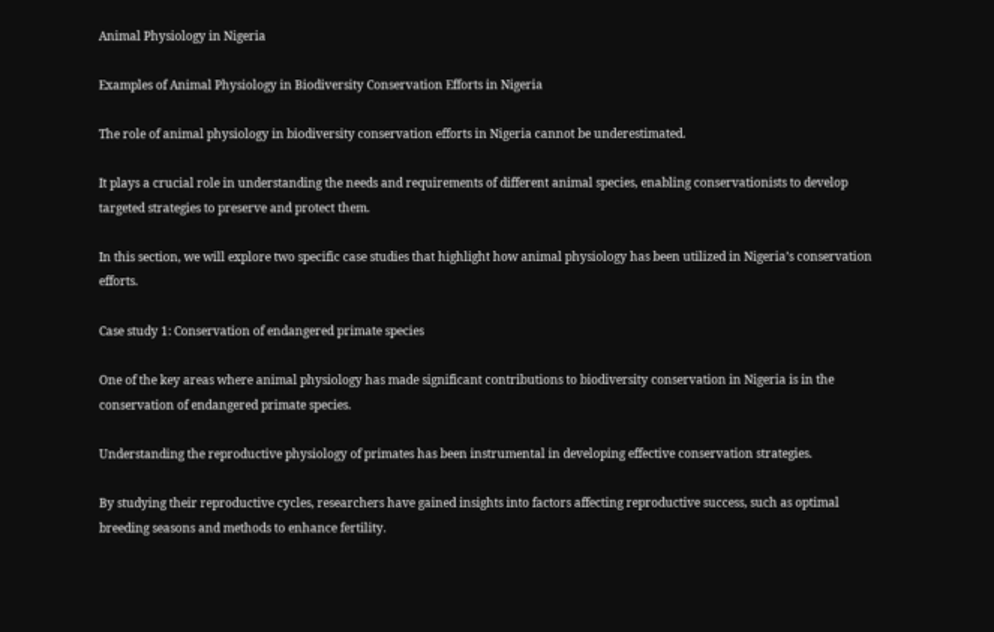Animal Physiology in Nigeria

Examples of Animal Physiology in Biodiversity Conservation Efforts in Nigeria

The role of animal physiology in biodiversity conservation efforts in Nigeria cannot be underestimated.

It plays a crucial role in understanding the needs and requirements of different animal species, enabling conservationists to develop targeted strategies to preserve and protect them.

In this section, we will explore two specific case studies that highlight how animal physiology has been utilized in Nigeria’s conservation efforts.

Case study 1: Conservation of endangered primate species

One of the key areas where animal physiology has made significant contributions to biodiversity conservation in Nigeria is in the conservation of endangered primate species.

Understanding the reproductive physiology of primates has been instrumental in developing effective conservation strategies.

By studying their reproductive cycles, researchers have gained insights into factors affecting reproductive success, such as optimal breeding seasons and methods to enhance fertility.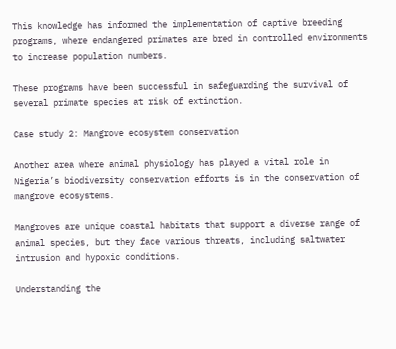This knowledge has informed the implementation of captive breeding programs, where endangered primates are bred in controlled environments to increase population numbers.

These programs have been successful in safeguarding the survival of several primate species at risk of extinction.

Case study 2: Mangrove ecosystem conservation

Another area where animal physiology has played a vital role in Nigeria’s biodiversity conservation efforts is in the conservation of mangrove ecosystems.

Mangroves are unique coastal habitats that support a diverse range of animal species, but they face various threats, including saltwater intrusion and hypoxic conditions.

Understanding the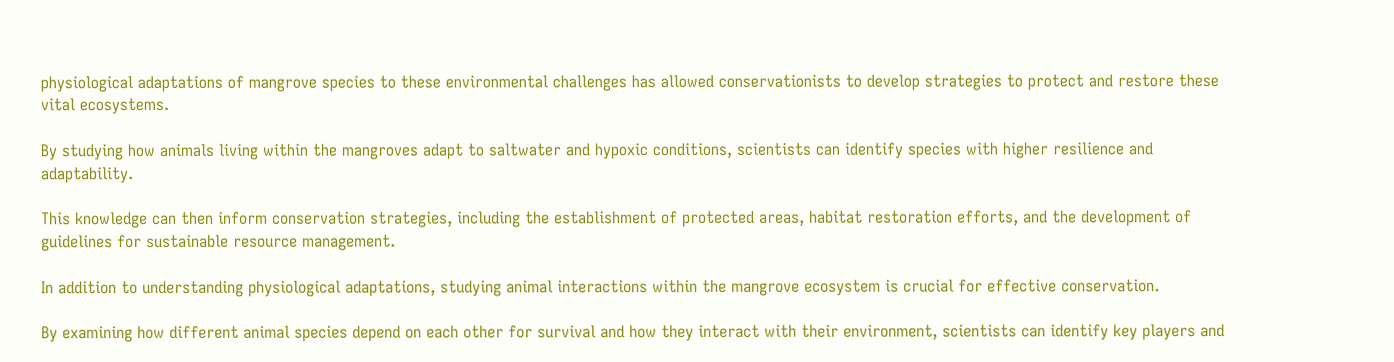physiological adaptations of mangrove species to these environmental challenges has allowed conservationists to develop strategies to protect and restore these vital ecosystems.

By studying how animals living within the mangroves adapt to saltwater and hypoxic conditions, scientists can identify species with higher resilience and adaptability.

This knowledge can then inform conservation strategies, including the establishment of protected areas, habitat restoration efforts, and the development of guidelines for sustainable resource management.

In addition to understanding physiological adaptations, studying animal interactions within the mangrove ecosystem is crucial for effective conservation.

By examining how different animal species depend on each other for survival and how they interact with their environment, scientists can identify key players and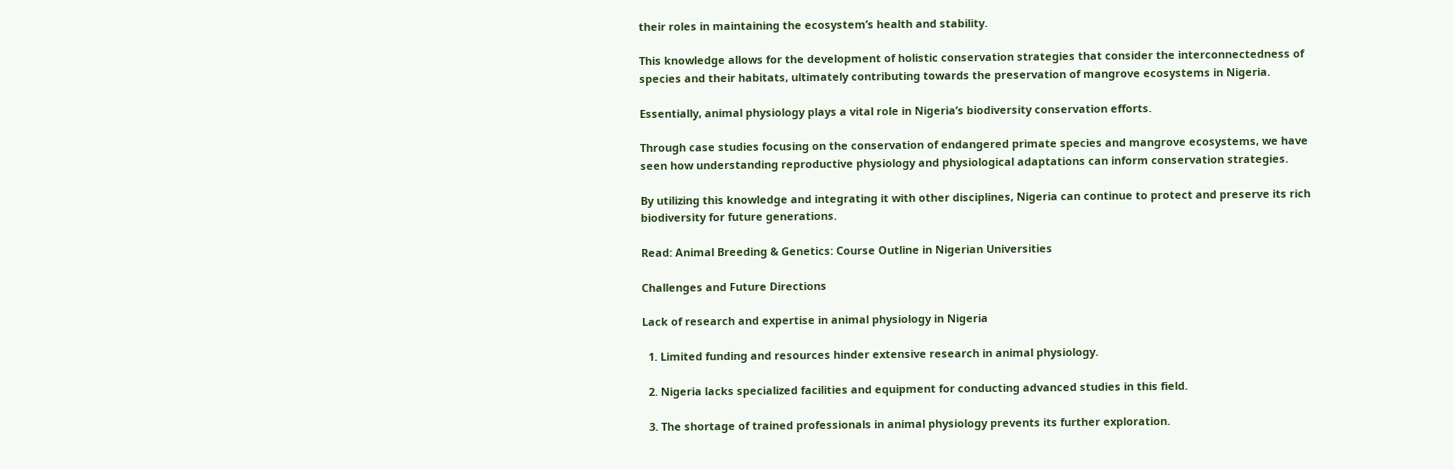their roles in maintaining the ecosystem’s health and stability.

This knowledge allows for the development of holistic conservation strategies that consider the interconnectedness of species and their habitats, ultimately contributing towards the preservation of mangrove ecosystems in Nigeria.

Essentially, animal physiology plays a vital role in Nigeria’s biodiversity conservation efforts.

Through case studies focusing on the conservation of endangered primate species and mangrove ecosystems, we have seen how understanding reproductive physiology and physiological adaptations can inform conservation strategies.

By utilizing this knowledge and integrating it with other disciplines, Nigeria can continue to protect and preserve its rich biodiversity for future generations.

Read: Animal Breeding & Genetics: Course Outline in Nigerian Universities

Challenges and Future Directions

Lack of research and expertise in animal physiology in Nigeria

  1. Limited funding and resources hinder extensive research in animal physiology.

  2. Nigeria lacks specialized facilities and equipment for conducting advanced studies in this field.

  3. The shortage of trained professionals in animal physiology prevents its further exploration.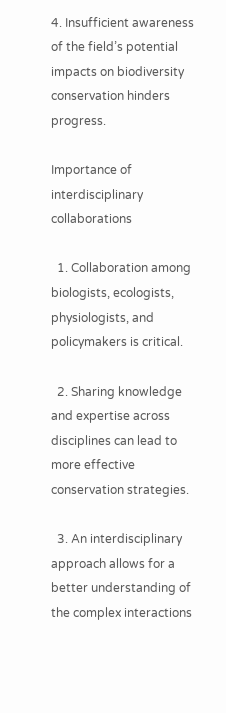4. Insufficient awareness of the field’s potential impacts on biodiversity conservation hinders progress.

Importance of interdisciplinary collaborations

  1. Collaboration among biologists, ecologists, physiologists, and policymakers is critical.

  2. Sharing knowledge and expertise across disciplines can lead to more effective conservation strategies.

  3. An interdisciplinary approach allows for a better understanding of the complex interactions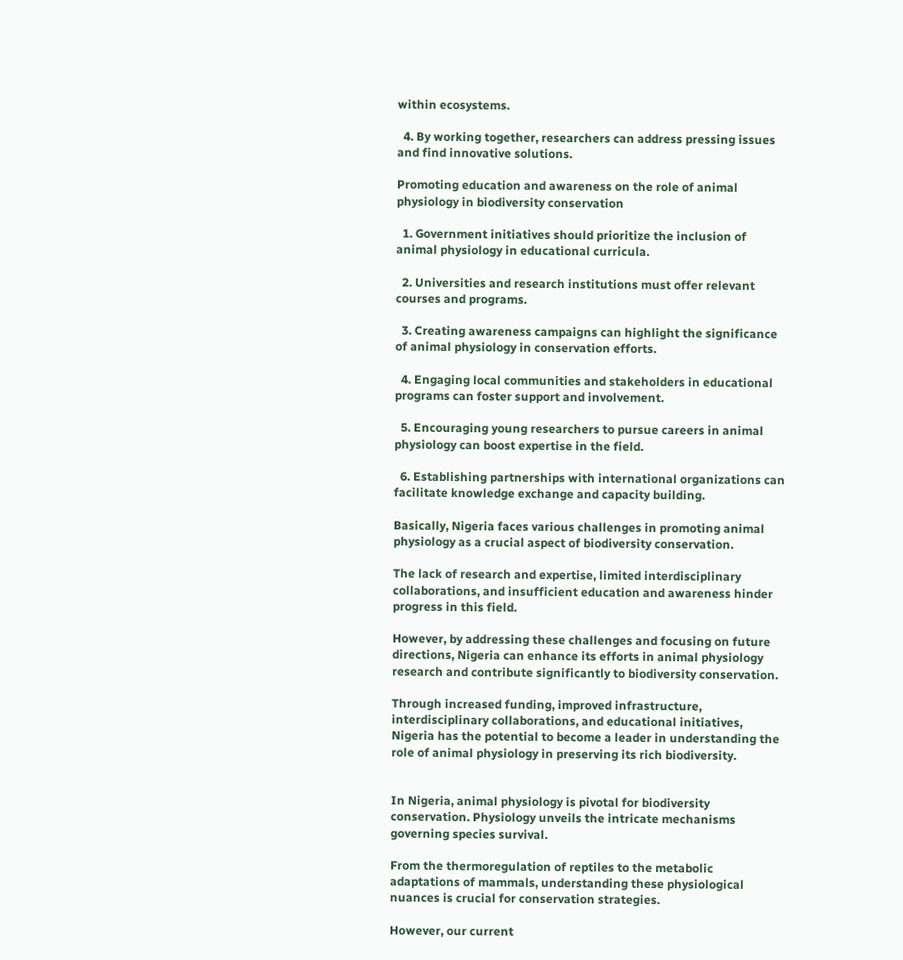within ecosystems.

  4. By working together, researchers can address pressing issues and find innovative solutions.

Promoting education and awareness on the role of animal physiology in biodiversity conservation

  1. Government initiatives should prioritize the inclusion of animal physiology in educational curricula.

  2. Universities and research institutions must offer relevant courses and programs.

  3. Creating awareness campaigns can highlight the significance of animal physiology in conservation efforts.

  4. Engaging local communities and stakeholders in educational programs can foster support and involvement.

  5. Encouraging young researchers to pursue careers in animal physiology can boost expertise in the field.

  6. Establishing partnerships with international organizations can facilitate knowledge exchange and capacity building.

Basically, Nigeria faces various challenges in promoting animal physiology as a crucial aspect of biodiversity conservation.

The lack of research and expertise, limited interdisciplinary collaborations, and insufficient education and awareness hinder progress in this field.

However, by addressing these challenges and focusing on future directions, Nigeria can enhance its efforts in animal physiology research and contribute significantly to biodiversity conservation.

Through increased funding, improved infrastructure, interdisciplinary collaborations, and educational initiatives, Nigeria has the potential to become a leader in understanding the role of animal physiology in preserving its rich biodiversity.


In Nigeria, animal physiology is pivotal for biodiversity conservation. Physiology unveils the intricate mechanisms governing species survival.

From the thermoregulation of reptiles to the metabolic adaptations of mammals, understanding these physiological nuances is crucial for conservation strategies.

However, our current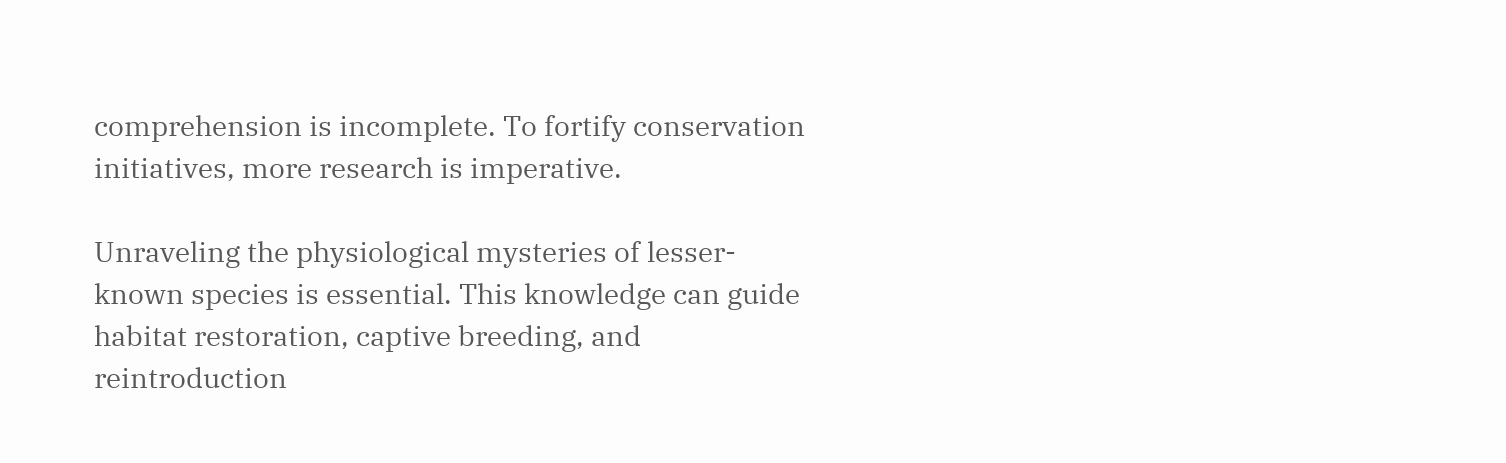comprehension is incomplete. To fortify conservation initiatives, more research is imperative.

Unraveling the physiological mysteries of lesser-known species is essential. This knowledge can guide habitat restoration, captive breeding, and reintroduction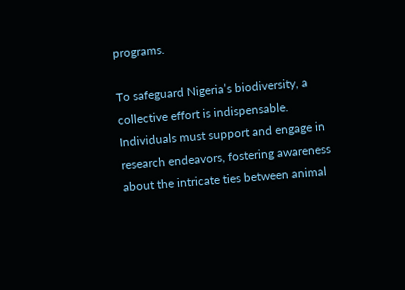programs.

To safeguard Nigeria’s biodiversity, a collective effort is indispensable. Individuals must support and engage in research endeavors, fostering awareness about the intricate ties between animal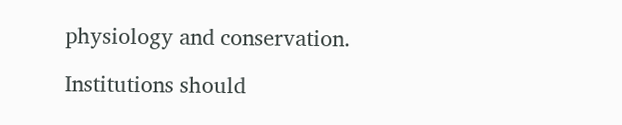physiology and conservation.

Institutions should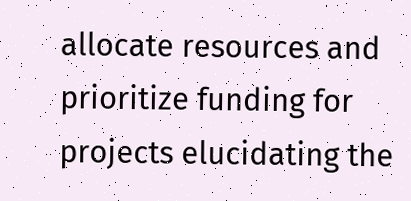allocate resources and prioritize funding for projects elucidating the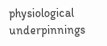physiological underpinnings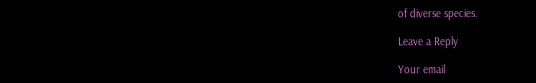of diverse species.

Leave a Reply

Your email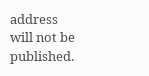address will not be published.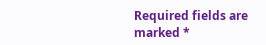Required fields are marked *